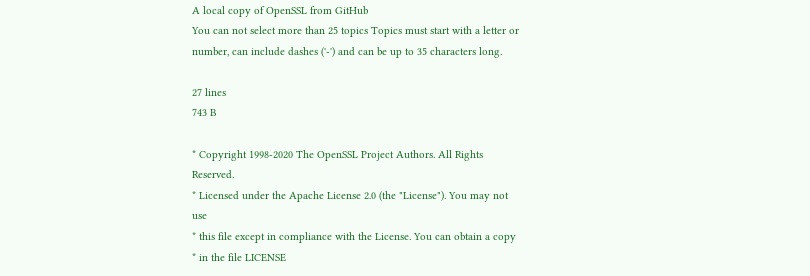A local copy of OpenSSL from GitHub
You can not select more than 25 topics Topics must start with a letter or number, can include dashes ('-') and can be up to 35 characters long.

27 lines
743 B

* Copyright 1998-2020 The OpenSSL Project Authors. All Rights Reserved.
* Licensed under the Apache License 2.0 (the "License"). You may not use
* this file except in compliance with the License. You can obtain a copy
* in the file LICENSE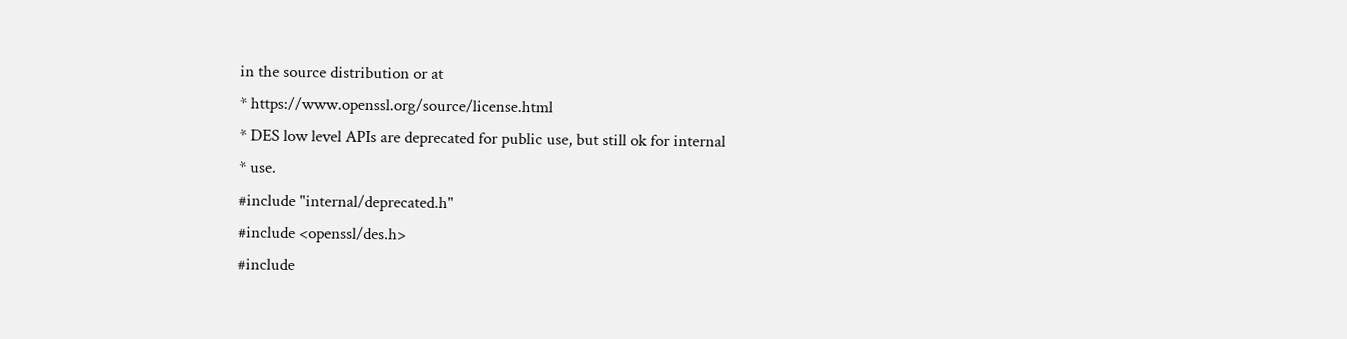in the source distribution or at
* https://www.openssl.org/source/license.html
* DES low level APIs are deprecated for public use, but still ok for internal
* use.
#include "internal/deprecated.h"
#include <openssl/des.h>
#include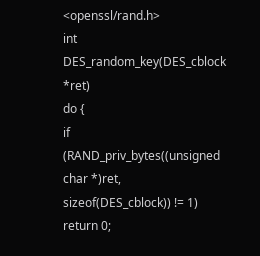<openssl/rand.h>
int DES_random_key(DES_cblock *ret)
do {
if (RAND_priv_bytes((unsigned char *)ret, sizeof(DES_cblock)) != 1)
return 0;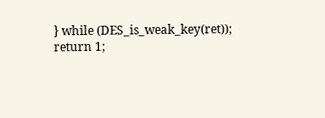} while (DES_is_weak_key(ret));
return 1;